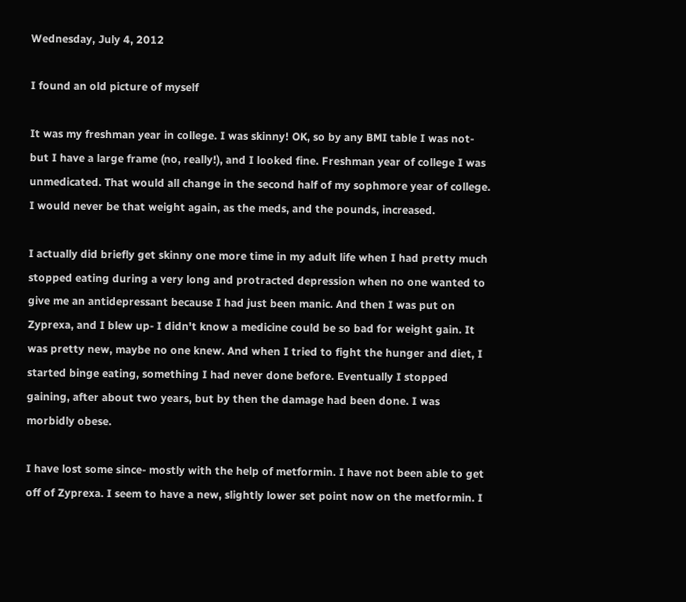Wednesday, July 4, 2012

I found an old picture of myself

It was my freshman year in college. I was skinny! OK, so by any BMI table I was not- but I have a large frame (no, really!), and I looked fine. Freshman year of college I was unmedicated. That would all change in the second half of my sophmore year of college. I would never be that weight again, as the meds, and the pounds, increased.

I actually did briefly get skinny one more time in my adult life when I had pretty much stopped eating during a very long and protracted depression when no one wanted to give me an antidepressant because I had just been manic. And then I was put on Zyprexa, and I blew up- I didn't know a medicine could be so bad for weight gain. It was pretty new, maybe no one knew. And when I tried to fight the hunger and diet, I started binge eating, something I had never done before. Eventually I stopped gaining, after about two years, but by then the damage had been done. I was morbidly obese.

I have lost some since- mostly with the help of metformin. I have not been able to get off of Zyprexa. I seem to have a new, slightly lower set point now on the metformin. I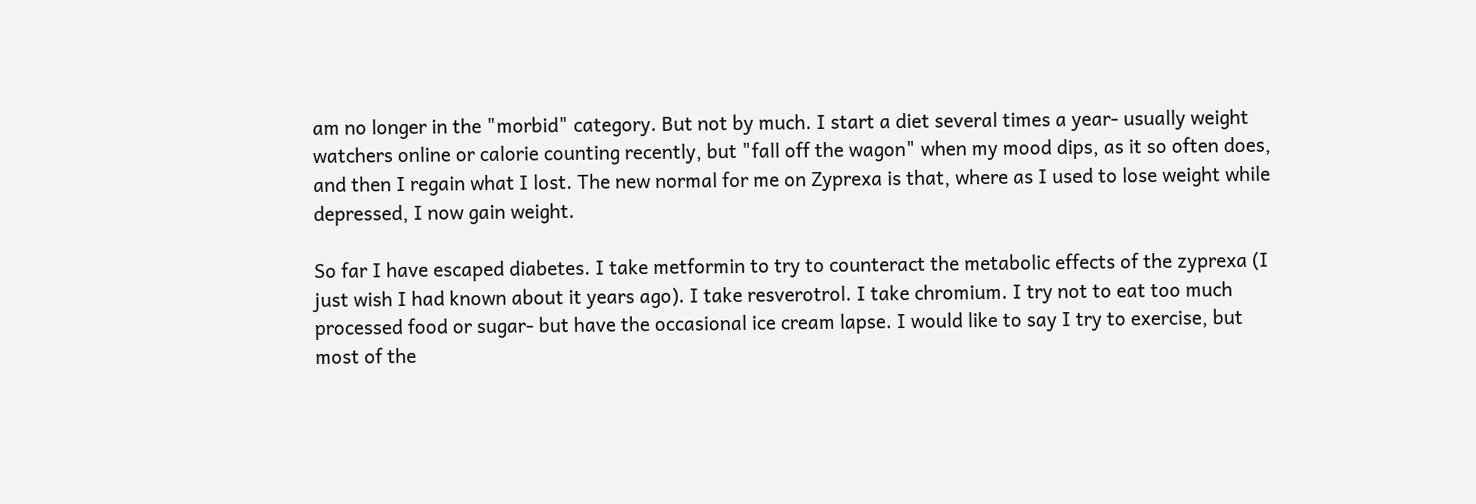am no longer in the "morbid" category. But not by much. I start a diet several times a year- usually weight watchers online or calorie counting recently, but "fall off the wagon" when my mood dips, as it so often does, and then I regain what I lost. The new normal for me on Zyprexa is that, where as I used to lose weight while depressed, I now gain weight.

So far I have escaped diabetes. I take metformin to try to counteract the metabolic effects of the zyprexa (I just wish I had known about it years ago). I take resverotrol. I take chromium. I try not to eat too much processed food or sugar- but have the occasional ice cream lapse. I would like to say I try to exercise, but most of the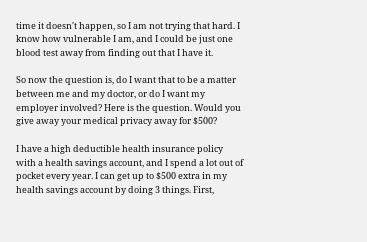time it doesn't happen, so I am not trying that hard. I know how vulnerable I am, and I could be just one blood test away from finding out that I have it.

So now the question is, do I want that to be a matter between me and my doctor, or do I want my employer involved? Here is the question. Would you give away your medical privacy away for $500?

I have a high deductible health insurance policy with a health savings account, and I spend a lot out of pocket every year. I can get up to $500 extra in my health savings account by doing 3 things. First,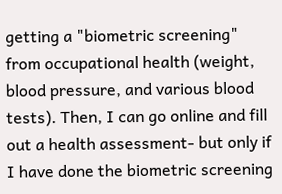getting a "biometric screening" from occupational health (weight, blood pressure, and various blood tests). Then, I can go online and fill out a health assessment- but only if I have done the biometric screening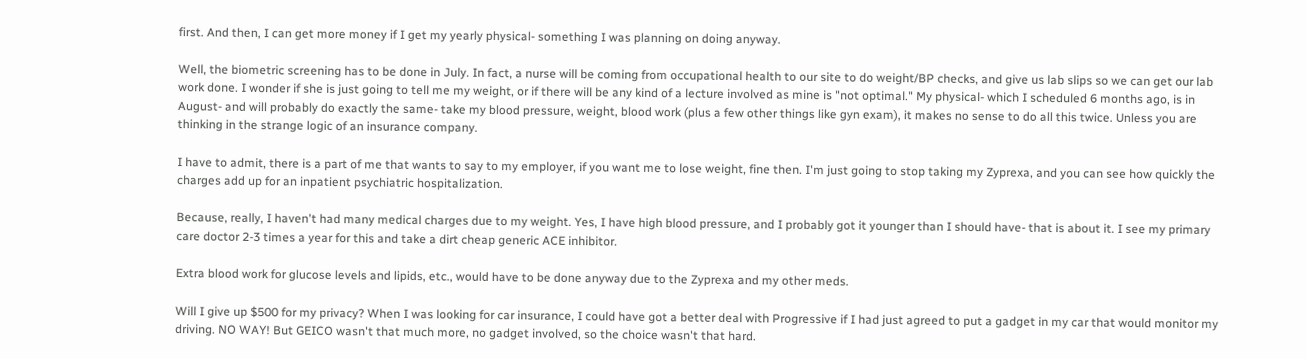first. And then, I can get more money if I get my yearly physical- something I was planning on doing anyway.

Well, the biometric screening has to be done in July. In fact, a nurse will be coming from occupational health to our site to do weight/BP checks, and give us lab slips so we can get our lab work done. I wonder if she is just going to tell me my weight, or if there will be any kind of a lecture involved as mine is "not optimal." My physical- which I scheduled 6 months ago, is in August- and will probably do exactly the same- take my blood pressure, weight, blood work (plus a few other things like gyn exam), it makes no sense to do all this twice. Unless you are thinking in the strange logic of an insurance company.

I have to admit, there is a part of me that wants to say to my employer, if you want me to lose weight, fine then. I'm just going to stop taking my Zyprexa, and you can see how quickly the charges add up for an inpatient psychiatric hospitalization.

Because, really, I haven't had many medical charges due to my weight. Yes, I have high blood pressure, and I probably got it younger than I should have- that is about it. I see my primary care doctor 2-3 times a year for this and take a dirt cheap generic ACE inhibitor.

Extra blood work for glucose levels and lipids, etc., would have to be done anyway due to the Zyprexa and my other meds.

Will I give up $500 for my privacy? When I was looking for car insurance, I could have got a better deal with Progressive if I had just agreed to put a gadget in my car that would monitor my driving. NO WAY! But GEICO wasn't that much more, no gadget involved, so the choice wasn't that hard.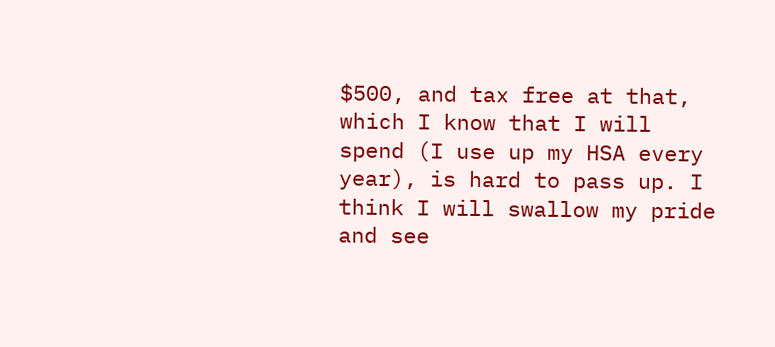$500, and tax free at that, which I know that I will spend (I use up my HSA every year), is hard to pass up. I think I will swallow my pride and see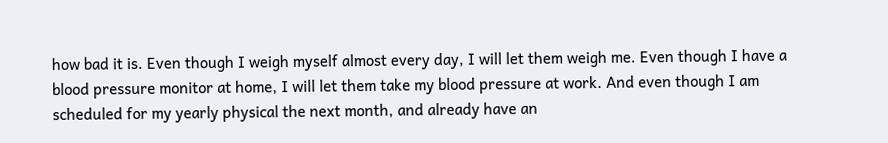how bad it is. Even though I weigh myself almost every day, I will let them weigh me. Even though I have a blood pressure monitor at home, I will let them take my blood pressure at work. And even though I am scheduled for my yearly physical the next month, and already have an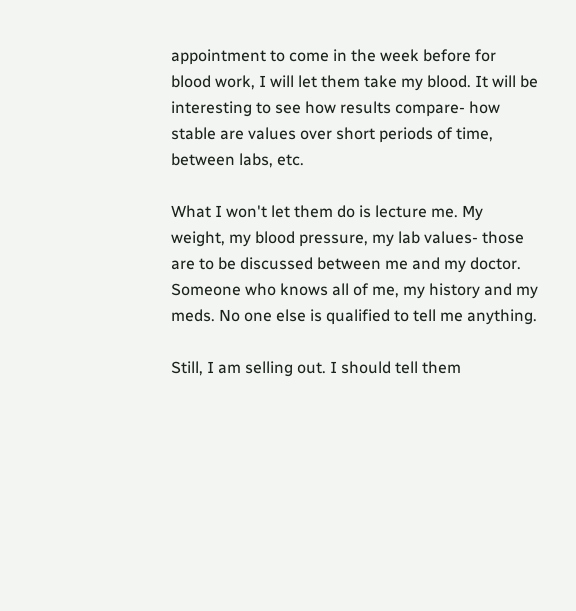appointment to come in the week before for blood work, I will let them take my blood. It will be interesting to see how results compare- how stable are values over short periods of time, between labs, etc.

What I won't let them do is lecture me. My weight, my blood pressure, my lab values- those are to be discussed between me and my doctor. Someone who knows all of me, my history and my meds. No one else is qualified to tell me anything.

Still, I am selling out. I should tell them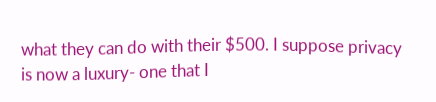what they can do with their $500. I suppose privacy is now a luxury- one that I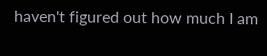haven't figured out how much I am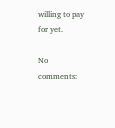willing to pay for yet.

No comments: